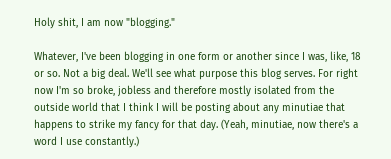Holy shit, I am now "blogging."

Whatever, I've been blogging in one form or another since I was, like, 18 or so. Not a big deal. We'll see what purpose this blog serves. For right now I'm so broke, jobless and therefore mostly isolated from the outside world that I think I will be posting about any minutiae that happens to strike my fancy for that day. (Yeah, minutiae, now there's a word I use constantly.)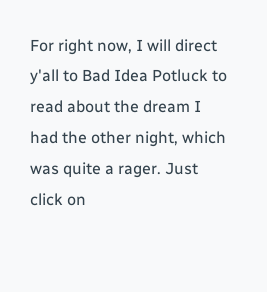For right now, I will direct y'all to Bad Idea Potluck to read about the dream I had the other night, which was quite a rager. Just click on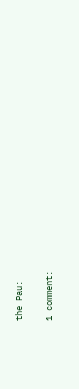the Pau:

1 comment: